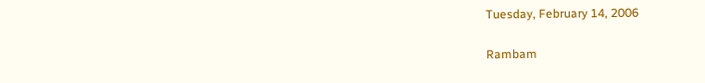Tuesday, February 14, 2006

Rambam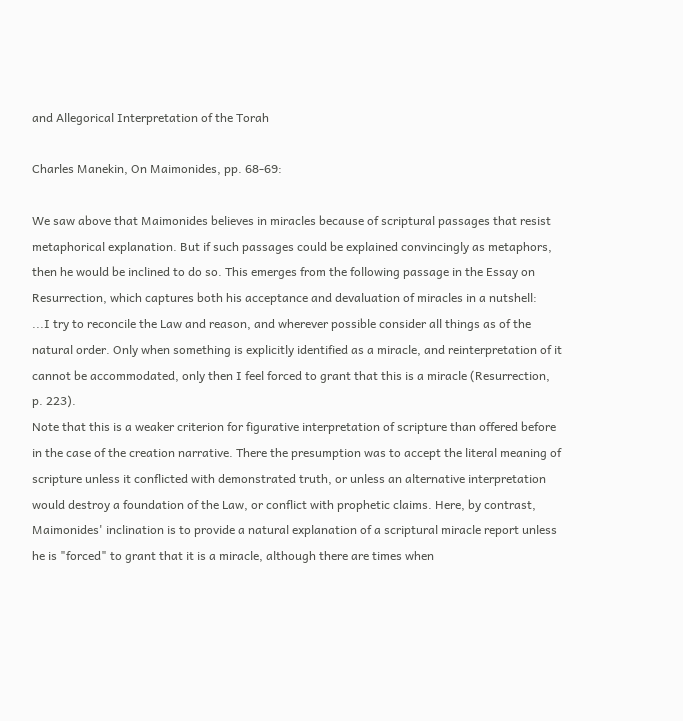and Allegorical Interpretation of the Torah

Charles Manekin, On Maimonides, pp. 68-69:

We saw above that Maimonides believes in miracles because of scriptural passages that resist metaphorical explanation. But if such passages could be explained convincingly as metaphors, then he would be inclined to do so. This emerges from the following passage in the Essay on Resurrection, which captures both his acceptance and devaluation of miracles in a nutshell:
...I try to reconcile the Law and reason, and wherever possible consider all things as of the natural order. Only when something is explicitly identified as a miracle, and reinterpretation of it cannot be accommodated, only then I feel forced to grant that this is a miracle (Resurrection, p. 223).
Note that this is a weaker criterion for figurative interpretation of scripture than offered before in the case of the creation narrative. There the presumption was to accept the literal meaning of scripture unless it conflicted with demonstrated truth, or unless an alternative interpretation would destroy a foundation of the Law, or conflict with prophetic claims. Here, by contrast, Maimonides' inclination is to provide a natural explanation of a scriptural miracle report unless he is "forced" to grant that it is a miracle, although there are times when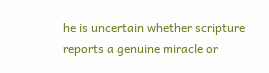he is uncertain whether scripture reports a genuine miracle or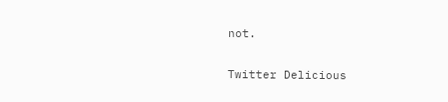not.

Twitter Delicious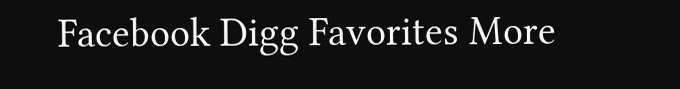Facebook Digg Favorites More